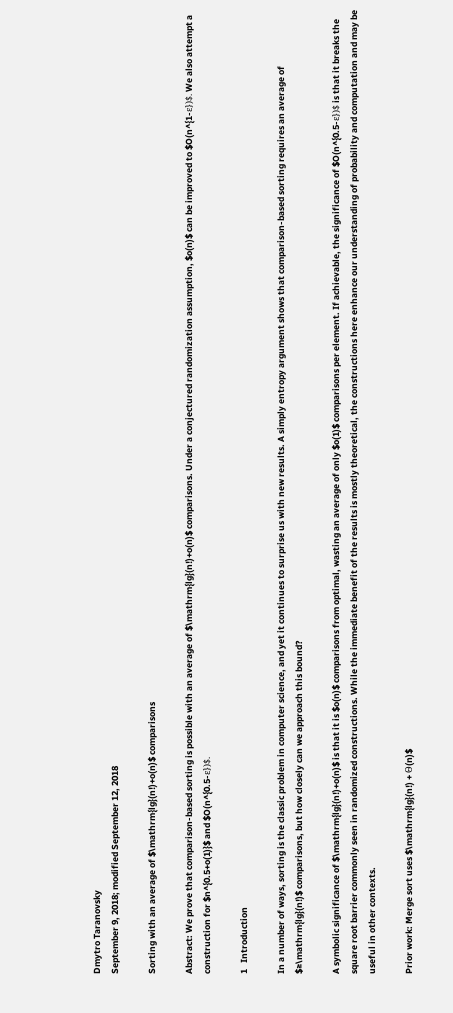Dmytro Taranovsky
September 9, 2018; modified September 12, 2018

Sorting with an average of $\mathrm{lg}(n!)+o(n)$ comparisons

Abstract: We prove that comparison-based sorting is possible with an average of $\mathrm{lg}(n!)+o(n)$ comparisons. Under a conjectured randomization assumption, $o(n)$ can be improved to $O(n^{1-ε})$. We also attempt a construction for $n^{0.5+o(1)}$ and $O(n^{0.5-ε})$.

1   Introduction

In a number of ways, sorting is the classic problem in computer science, and yet it continues to surprise us with new results. A simply entropy argument shows that comparison-based sorting requires an average of $≥\mathrm{lg}(n!)$ comparisons, but how closely can we approach this bound?

A symbolic significance of $\mathrm{lg}(n!)+o(n)$ is that it is $o(n)$ comparisons from optimal, wasting an average of only $o(1)$ comparisons per element. If achievable, the significance of $O(n^{0.5-ε})$ is that it breaks the square root barrier commonly seen in randomized constructions. While the immediate benefit of the results is mostly theoretical, the constructions here enhance our understanding of probability and computation and may be useful in other contexts.

Prior work: Merge sort uses $\mathrm{lg}(n!) + Θ(n)$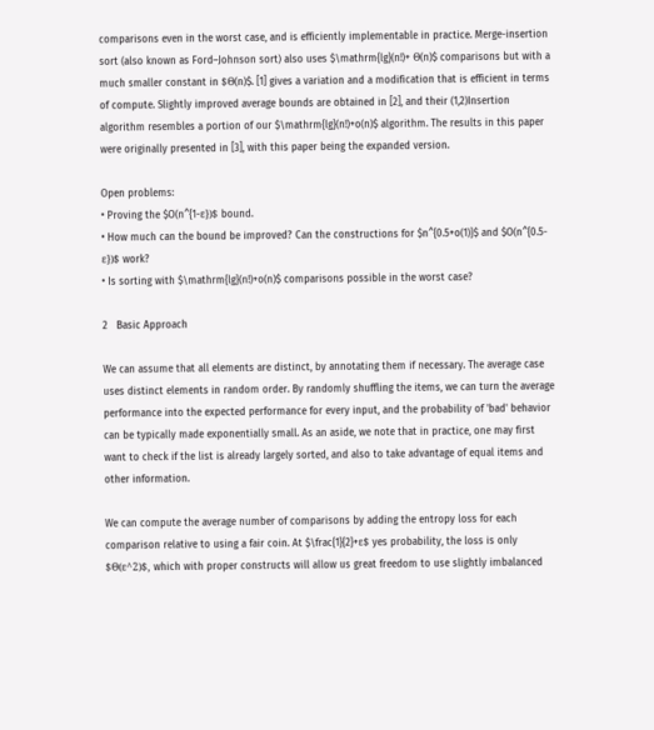comparisons even in the worst case, and is efficiently implementable in practice. Merge-insertion sort (also known as Ford–Johnson sort) also uses $\mathrm{lg}(n!)+ Θ(n)$ comparisons but with a much smaller constant in $Θ(n)$. [1] gives a variation and a modification that is efficient in terms of compute. Slightly improved average bounds are obtained in [2], and their (1,2)Insertion algorithm resembles a portion of our $\mathrm{lg}(n!)+o(n)$ algorithm. The results in this paper were originally presented in [3], with this paper being the expanded version.

Open problems:
• Proving the $O(n^{1-ε})$ bound.
• How much can the bound be improved? Can the constructions for $n^{0.5+o(1)}$ and $O(n^{0.5-ε})$ work?
• Is sorting with $\mathrm{lg}(n!)+o(n)$ comparisons possible in the worst case?

2   Basic Approach

We can assume that all elements are distinct, by annotating them if necessary. The average case uses distinct elements in random order. By randomly shuffling the items, we can turn the average performance into the expected performance for every input, and the probability of 'bad' behavior can be typically made exponentially small. As an aside, we note that in practice, one may first want to check if the list is already largely sorted, and also to take advantage of equal items and other information.

We can compute the average number of comparisons by adding the entropy loss for each comparison relative to using a fair coin. At $\frac{1}{2}+ε$ yes probability, the loss is only $Θ(ε^2)$, which with proper constructs will allow us great freedom to use slightly imbalanced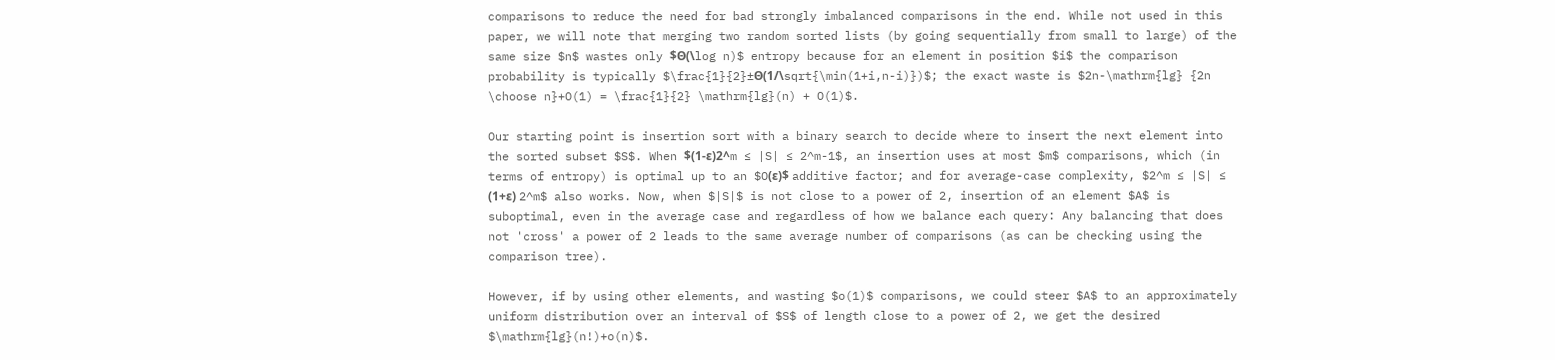comparisons to reduce the need for bad strongly imbalanced comparisons in the end. While not used in this paper, we will note that merging two random sorted lists (by going sequentially from small to large) of the same size $n$ wastes only $Θ(\log n)$ entropy because for an element in position $i$ the comparison probability is typically $\frac{1}{2}±Θ(1/\sqrt{\min(1+i,n-i)})$; the exact waste is $2n-\mathrm{lg} {2n \choose n}+O(1) = \frac{1}{2} \mathrm{lg}(n) + O(1)$.

Our starting point is insertion sort with a binary search to decide where to insert the next element into the sorted subset $S$. When $(1-ε)2^m ≤ |S| ≤ 2^m-1$, an insertion uses at most $m$ comparisons, which (in terms of entropy) is optimal up to an $O(ε)$ additive factor; and for average-case complexity, $2^m ≤ |S| ≤ (1+ε) 2^m$ also works. Now, when $|S|$ is not close to a power of 2, insertion of an element $A$ is suboptimal, even in the average case and regardless of how we balance each query: Any balancing that does not 'cross' a power of 2 leads to the same average number of comparisons (as can be checking using the comparison tree).

However, if by using other elements, and wasting $o(1)$ comparisons, we could steer $A$ to an approximately uniform distribution over an interval of $S$ of length close to a power of 2, we get the desired $\mathrm{lg}(n!)+o(n)$.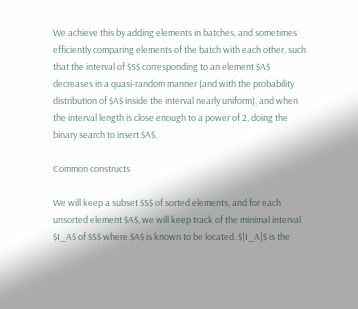We achieve this by adding elements in batches, and sometimes efficiently comparing elements of the batch with each other, such that the interval of $S$ corresponding to an element $A$ decreases in a quasi-random manner (and with the probability distribution of $A$ inside the interval nearly uniform), and when the interval length is close enough to a power of 2, doing the binary search to insert $A$.

Common constructs

We will keep a subset $S$ of sorted elements, and for each unsorted element $A$, we will keep track of the minimal interval $I_A$ of $S$ where $A$ is known to be located. $|I_A|$ is the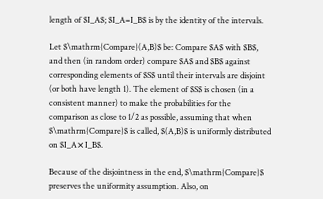length of $I_A$; $I_A=I_B$ is by the identity of the intervals.

Let $\mathrm{Compare}(A,B)$ be: Compare $A$ with $B$, and then (in random order) compare $A$ and $B$ against corresponding elements of $S$ until their intervals are disjoint (or both have length 1). The element of $S$ is chosen (in a consistent manner) to make the probabilities for the comparison as close to 1/2 as possible, assuming that when $\mathrm{Compare}$ is called, $(A,B)$ is uniformly distributed on $I_A⨯I_B$.

Because of the disjointness in the end, $\mathrm{Compare}$ preserves the uniformity assumption. Also, on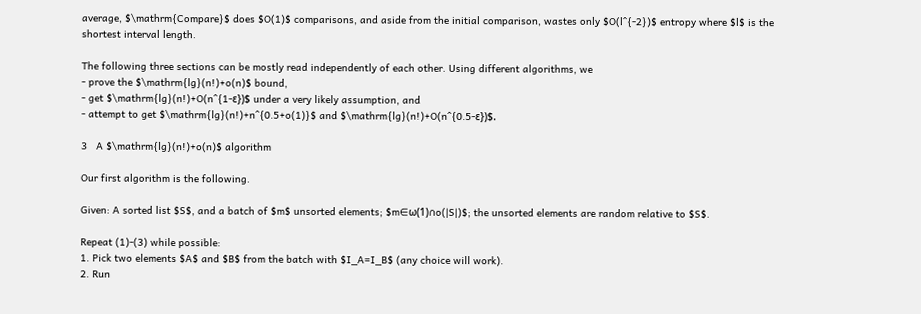average, $\mathrm{Compare}$ does $O(1)$ comparisons, and aside from the initial comparison, wastes only $O(l^{-2})$ entropy where $l$ is the shortest interval length.

The following three sections can be mostly read independently of each other. Using different algorithms, we
- prove the $\mathrm{lg}(n!)+o(n)$ bound,
- get $\mathrm{lg}(n!)+O(n^{1-ε})$ under a very likely assumption, and
- attempt to get $\mathrm{lg}(n!)+n^{0.5+o(1)}$ and $\mathrm{lg}(n!)+O(n^{0.5-ε})$.

3   A $\mathrm{lg}(n!)+o(n)$ algorithm

Our first algorithm is the following.

Given: A sorted list $S$, and a batch of $m$ unsorted elements; $m∈ω(1)∩o(|S|)$; the unsorted elements are random relative to $S$.

Repeat (1)-(3) while possible:
1. Pick two elements $A$ and $B$ from the batch with $I_A=I_B$ (any choice will work).
2. Run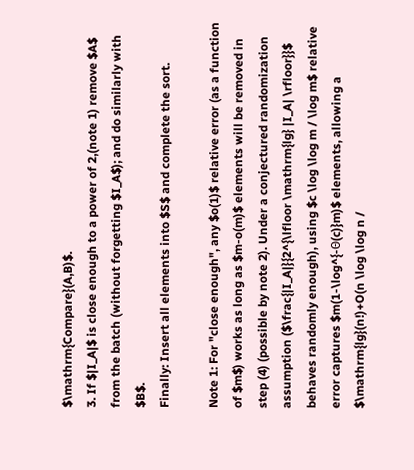$\mathrm{Compare}(A,B)$.
3. If $|I_A|$ is close enough to a power of 2,(note 1) remove $A$ from the batch (without forgetting $I_A$); and do similarly with $B$.
Finally: Insert all elements into $S$ and complete the sort.

Note 1: For "close enough", any $o(1)$ relative error (as a function of $m$) works as long as $m-o(m)$ elements will be removed in step (4) (possible by note 2). Under a conjectured randomization assumption ($\frac{|I_A|}{2^{\lfloor \mathrm{lg} |I_A| \rfloor}}$ behaves randomly enough), using $c \log \log m / \log m$ relative error captures $m(1-\log^{-Θ(c)}m)$ elements, allowing a $\mathrm{lg}(n!)+O(n \log \log n /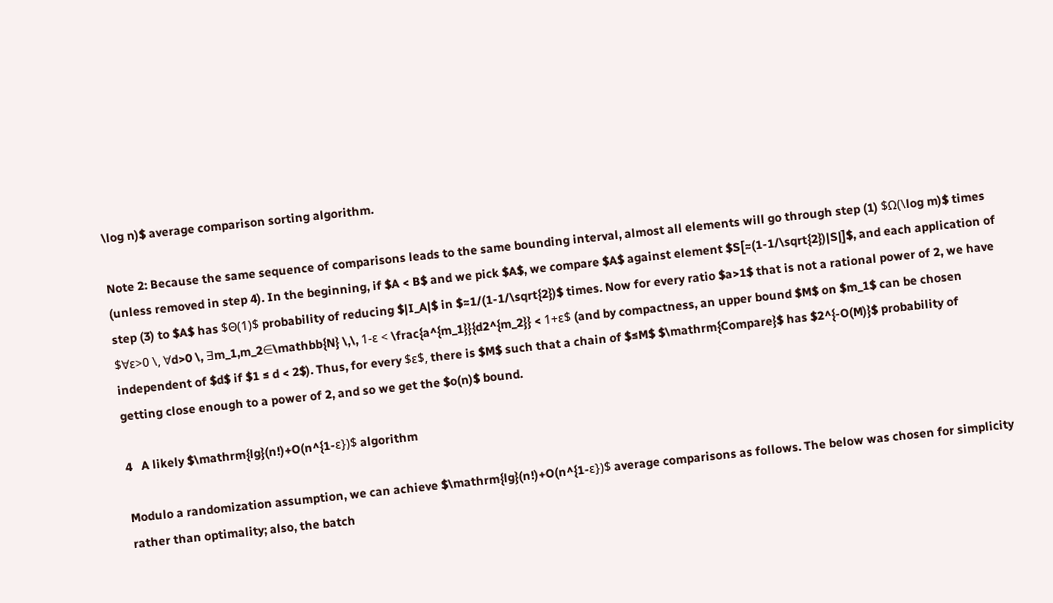\log n)$ average comparison sorting algorithm.

Note 2: Because the same sequence of comparisons leads to the same bounding interval, almost all elements will go through step (1) $Ω(\log m)$ times (unless removed in step 4). In the beginning, if $A < B$ and we pick $A$, we compare $A$ against element $S[≈(1-1/\sqrt{2})|S|]$, and each application of step (3) to $A$ has $Θ(1)$ probability of reducing $|I_A|$ in $≈1/(1-1/\sqrt{2})$ times. Now for every ratio $a>1$ that is not a rational power of 2, we have $∀ε>0 \, ∀d>0 \, ∃m_1,m_2∈\mathbb{N} \,\, 1-ε < \frac{a^{m_1}}{d2^{m_2}} < 1+ε$ (and by compactness, an upper bound $M$ on $m_1$ can be chosen independent of $d$ if $1 ≤ d < 2$). Thus, for every $ε$, there is $M$ such that a chain of $≤M$ $\mathrm{Compare}$ has $2^{-O(M)}$ probability of getting close enough to a power of 2, and so we get the $o(n)$ bound.

4   A likely $\mathrm{lg}(n!)+O(n^{1-ε})$ algorithm

Modulo a randomization assumption, we can achieve $\mathrm{lg}(n!)+O(n^{1-ε})$ average comparisons as follows. The below was chosen for simplicity rather than optimality; also, the batch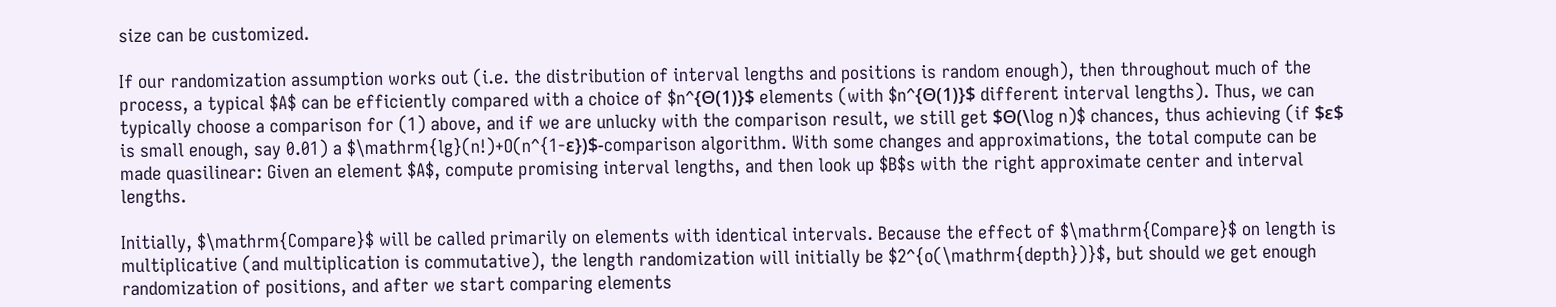size can be customized.

If our randomization assumption works out (i.e. the distribution of interval lengths and positions is random enough), then throughout much of the process, a typical $A$ can be efficiently compared with a choice of $n^{Θ(1)}$ elements (with $n^{Θ(1)}$ different interval lengths). Thus, we can typically choose a comparison for (1) above, and if we are unlucky with the comparison result, we still get $Θ(\log n)$ chances, thus achieving (if $ε$ is small enough, say 0.01) a $\mathrm{lg}(n!)+O(n^{1-ε})$-comparison algorithm. With some changes and approximations, the total compute can be made quasilinear: Given an element $A$, compute promising interval lengths, and then look up $B$s with the right approximate center and interval lengths.

Initially, $\mathrm{Compare}$ will be called primarily on elements with identical intervals. Because the effect of $\mathrm{Compare}$ on length is multiplicative (and multiplication is commutative), the length randomization will initially be $2^{o(\mathrm{depth})}$, but should we get enough randomization of positions, and after we start comparing elements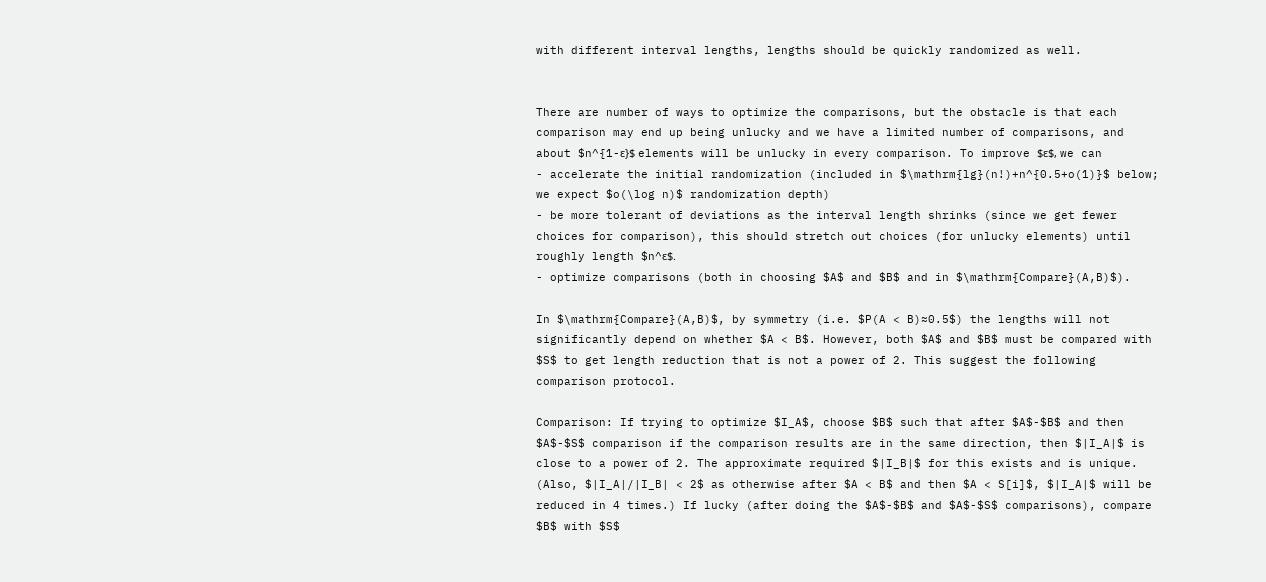with different interval lengths, lengths should be quickly randomized as well.


There are number of ways to optimize the comparisons, but the obstacle is that each comparison may end up being unlucky and we have a limited number of comparisons, and about $n^{1-ε}$ elements will be unlucky in every comparison. To improve $ε$, we can
- accelerate the initial randomization (included in $\mathrm{lg}(n!)+n^{0.5+o(1)}$ below; we expect $o(\log n)$ randomization depth)
- be more tolerant of deviations as the interval length shrinks (since we get fewer choices for comparison), this should stretch out choices (for unlucky elements) until roughly length $n^ε$.
- optimize comparisons (both in choosing $A$ and $B$ and in $\mathrm{Compare}(A,B)$).

In $\mathrm{Compare}(A,B)$, by symmetry (i.e. $P(A < B)≈0.5$) the lengths will not significantly depend on whether $A < B$. However, both $A$ and $B$ must be compared with $S$ to get length reduction that is not a power of 2. This suggest the following comparison protocol.

Comparison: If trying to optimize $I_A$, choose $B$ such that after $A$-$B$ and then $A$-$S$ comparison if the comparison results are in the same direction, then $|I_A|$ is close to a power of 2. The approximate required $|I_B|$ for this exists and is unique. (Also, $|I_A|/|I_B| < 2$ as otherwise after $A < B$ and then $A < S[i]$, $|I_A|$ will be reduced in 4 times.) If lucky (after doing the $A$-$B$ and $A$-$S$ comparisons), compare $B$ with $S$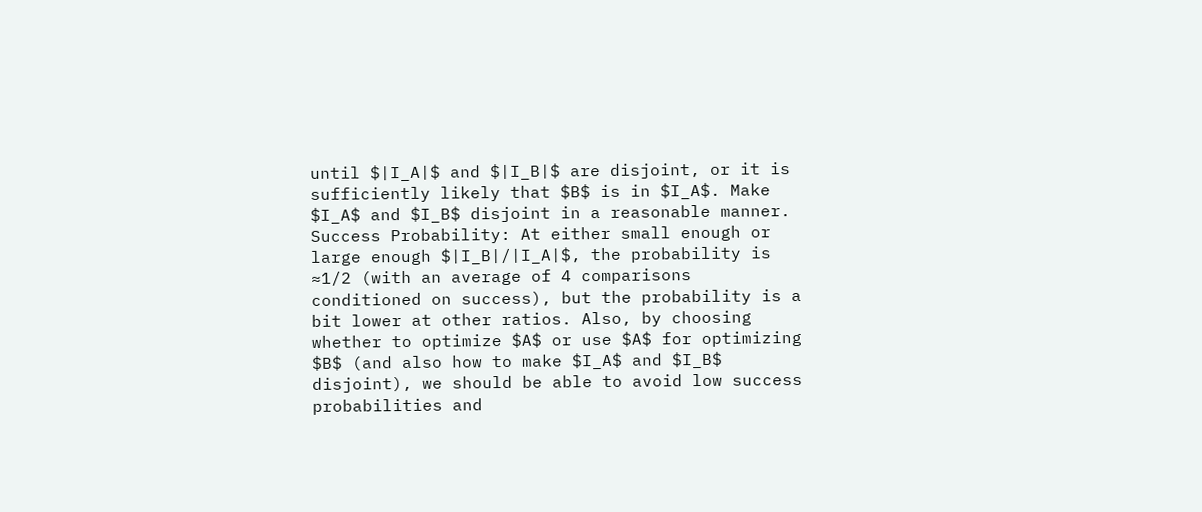until $|I_A|$ and $|I_B|$ are disjoint, or it is sufficiently likely that $B$ is in $I_A$. Make $I_A$ and $I_B$ disjoint in a reasonable manner.
Success Probability: At either small enough or large enough $|I_B|/|I_A|$, the probability is ≈1/2 (with an average of 4 comparisons conditioned on success), but the probability is a bit lower at other ratios. Also, by choosing whether to optimize $A$ or use $A$ for optimizing $B$ (and also how to make $I_A$ and $I_B$ disjoint), we should be able to avoid low success probabilities and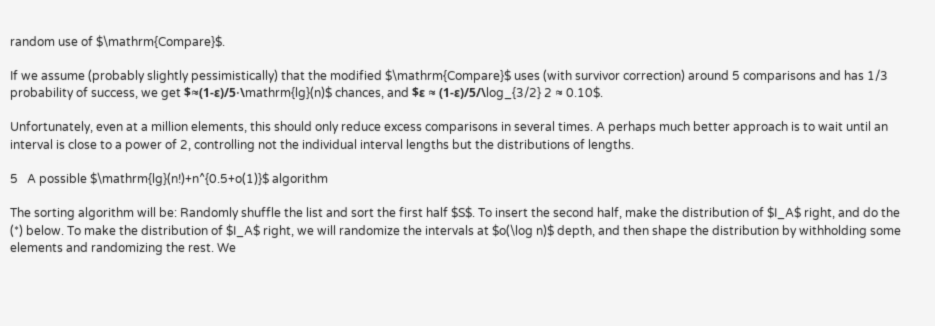random use of $\mathrm{Compare}$.

If we assume (probably slightly pessimistically) that the modified $\mathrm{Compare}$ uses (with survivor correction) around 5 comparisons and has 1/3 probability of success, we get $≈(1-ε)/5⋅\mathrm{lg}(n)$ chances, and $ε ≈ (1-ε)/5/\log_{3/2} 2 ≈ 0.10$.

Unfortunately, even at a million elements, this should only reduce excess comparisons in several times. A perhaps much better approach is to wait until an interval is close to a power of 2, controlling not the individual interval lengths but the distributions of lengths.

5   A possible $\mathrm{lg}(n!)+n^{0.5+o(1)}$ algorithm

The sorting algorithm will be: Randomly shuffle the list and sort the first half $S$. To insert the second half, make the distribution of $I_A$ right, and do the (*) below. To make the distribution of $I_A$ right, we will randomize the intervals at $o(\log n)$ depth, and then shape the distribution by withholding some elements and randomizing the rest. We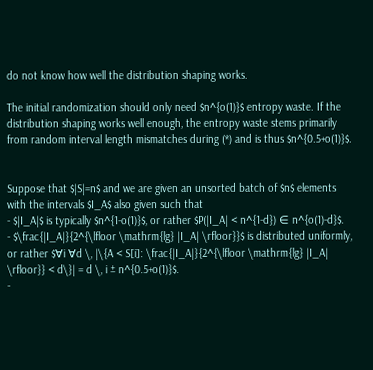do not know how well the distribution shaping works.

The initial randomization should only need $n^{o(1)}$ entropy waste. If the distribution shaping works well enough, the entropy waste stems primarily from random interval length mismatches during (*) and is thus $n^{0.5+o(1)}$.


Suppose that $|S|=n$ and we are given an unsorted batch of $n$ elements with the intervals $I_A$ also given such that
- $|I_A|$ is typically $n^{1-o(1)}$, or rather $P(|I_A| < n^{1-d}) ∈ n^{o(1)-d}$.
- $\frac{|I_A|}{2^{\lfloor \mathrm{lg} |I_A| \rfloor}}$ is distributed uniformly, or rather $∀i ∀d \, |\{A < S[i]: \frac{|I_A|}{2^{\lfloor \mathrm{lg} |I_A| \rfloor}} < d\}| = d \, i ± n^{0.5+o(1)}$.
-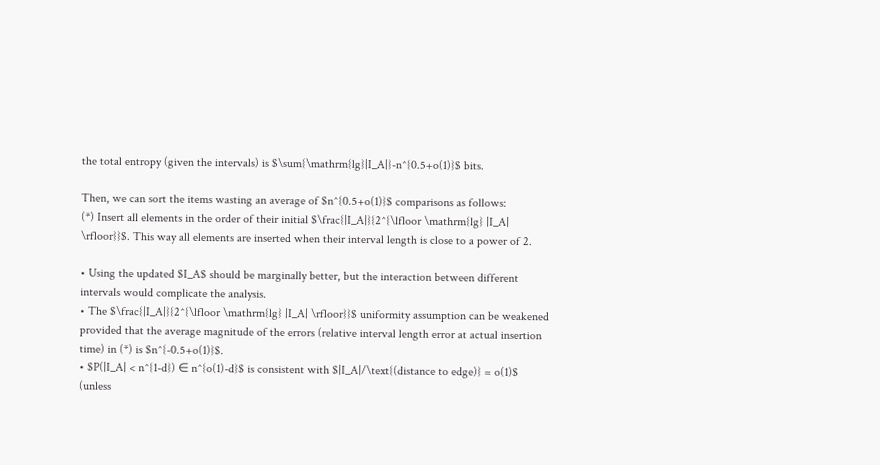the total entropy (given the intervals) is $\sum{\mathrm{lg}|I_A|}-n^{0.5+o(1)}$ bits.

Then, we can sort the items wasting an average of $n^{0.5+o(1)}$ comparisons as follows:
(*) Insert all elements in the order of their initial $\frac{|I_A|}{2^{\lfloor \mathrm{lg} |I_A| \rfloor}}$. This way all elements are inserted when their interval length is close to a power of 2.

• Using the updated $I_A$ should be marginally better, but the interaction between different intervals would complicate the analysis.
• The $\frac{|I_A|}{2^{\lfloor \mathrm{lg} |I_A| \rfloor}}$ uniformity assumption can be weakened provided that the average magnitude of the errors (relative interval length error at actual insertion time) in (*) is $n^{-0.5+o(1)}$.
• $P(|I_A| < n^{1-d}) ∈ n^{o(1)-d}$ is consistent with $|I_A|/\text{(distance to edge)} = o(1)$ (unless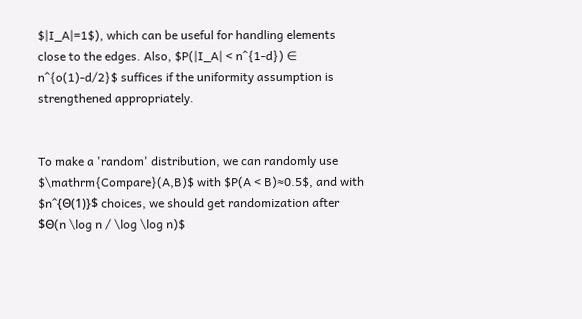$|I_A|=1$), which can be useful for handling elements close to the edges. Also, $P(|I_A| < n^{1-d}) ∈ n^{o(1)-d/2}$ suffices if the uniformity assumption is strengthened appropriately.


To make a 'random' distribution, we can randomly use $\mathrm{Compare}(A,B)$ with $P(A < B)≈0.5$, and with $n^{Θ(1)}$ choices, we should get randomization after $Θ(n \log n / \log \log n)$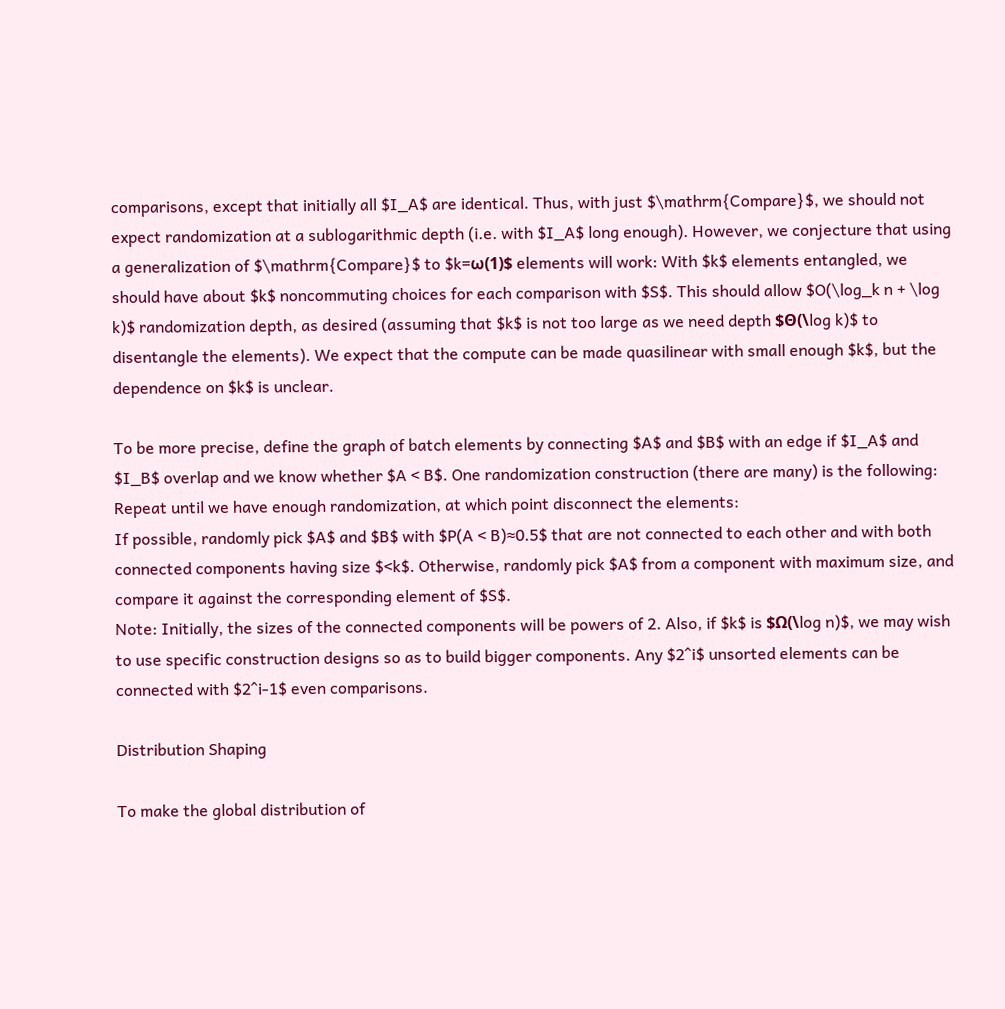comparisons, except that initially all $I_A$ are identical. Thus, with just $\mathrm{Compare}$, we should not expect randomization at a sublogarithmic depth (i.e. with $I_A$ long enough). However, we conjecture that using a generalization of $\mathrm{Compare}$ to $k=ω(1)$ elements will work: With $k$ elements entangled, we should have about $k$ noncommuting choices for each comparison with $S$. This should allow $O(\log_k n + \log k)$ randomization depth, as desired (assuming that $k$ is not too large as we need depth $Θ(\log k)$ to disentangle the elements). We expect that the compute can be made quasilinear with small enough $k$, but the dependence on $k$ is unclear.

To be more precise, define the graph of batch elements by connecting $A$ and $B$ with an edge if $I_A$ and $I_B$ overlap and we know whether $A < B$. One randomization construction (there are many) is the following:
Repeat until we have enough randomization, at which point disconnect the elements:
If possible, randomly pick $A$ and $B$ with $P(A < B)≈0.5$ that are not connected to each other and with both connected components having size $<k$. Otherwise, randomly pick $A$ from a component with maximum size, and compare it against the corresponding element of $S$.
Note: Initially, the sizes of the connected components will be powers of 2. Also, if $k$ is $Ω(\log n)$, we may wish to use specific construction designs so as to build bigger components. Any $2^i$ unsorted elements can be connected with $2^i-1$ even comparisons.

Distribution Shaping

To make the global distribution of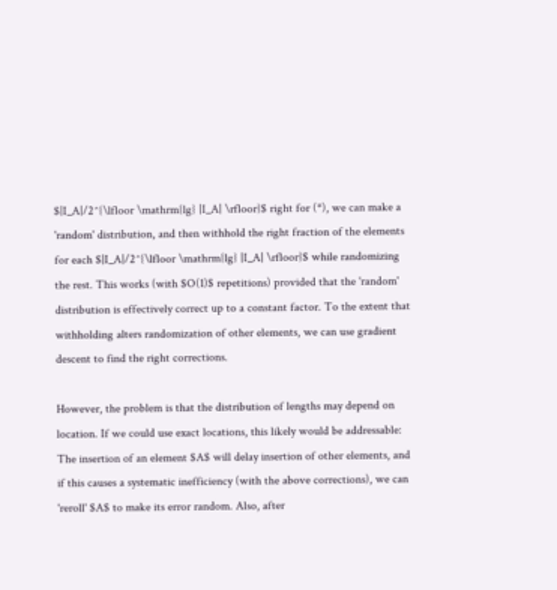$|I_A|/2^{\lfloor \mathrm{lg} |I_A| \rfloor}$ right for (*), we can make a 'random' distribution, and then withhold the right fraction of the elements for each $|I_A|/2^{\lfloor \mathrm{lg} |I_A| \rfloor}$ while randomizing the rest. This works (with $O(1)$ repetitions) provided that the 'random' distribution is effectively correct up to a constant factor. To the extent that withholding alters randomization of other elements, we can use gradient descent to find the right corrections.

However, the problem is that the distribution of lengths may depend on location. If we could use exact locations, this likely would be addressable: The insertion of an element $A$ will delay insertion of other elements, and if this causes a systematic inefficiency (with the above corrections), we can 'reroll' $A$ to make its error random. Also, after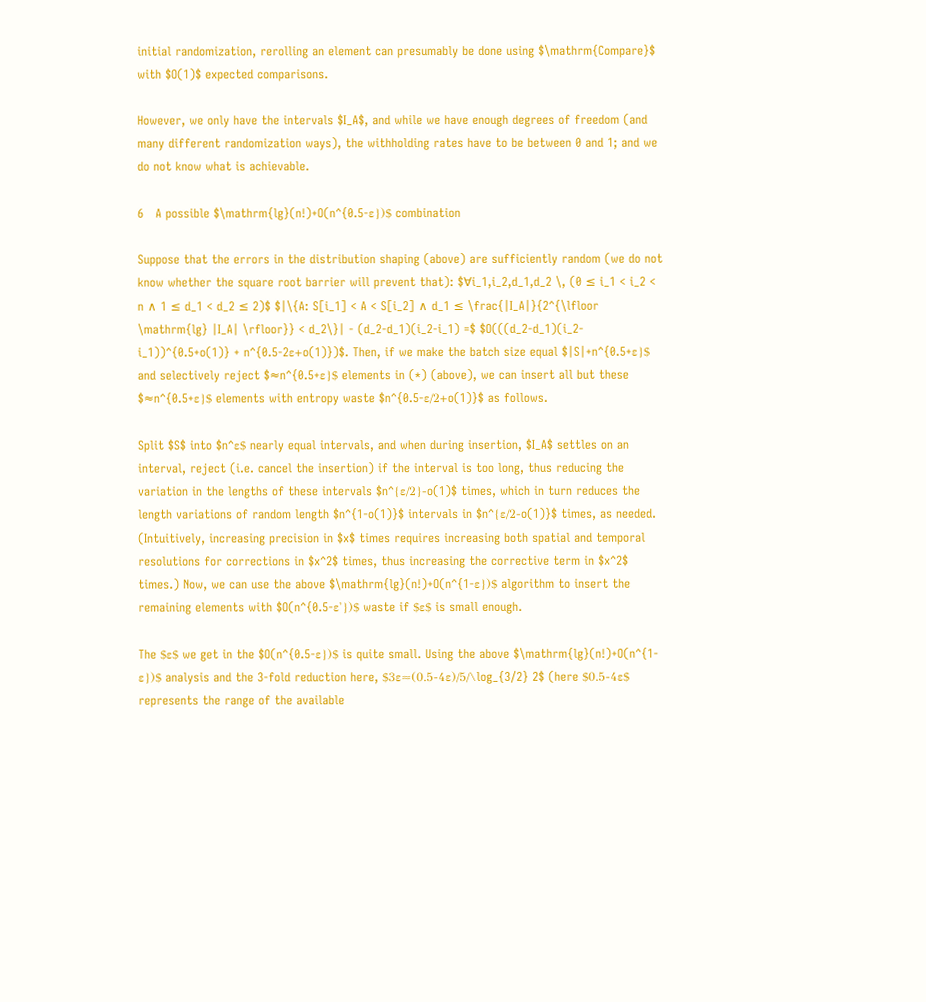initial randomization, rerolling an element can presumably be done using $\mathrm{Compare}$ with $O(1)$ expected comparisons.

However, we only have the intervals $I_A$, and while we have enough degrees of freedom (and many different randomization ways), the withholding rates have to be between 0 and 1; and we do not know what is achievable.

6   A possible $\mathrm{lg}(n!)+O(n^{0.5-ε})$ combination

Suppose that the errors in the distribution shaping (above) are sufficiently random (we do not know whether the square root barrier will prevent that): $∀i_1,i_2,d_1,d_2 \, (0 ≤ i_1 < i_2 < n ∧ 1 ≤ d_1 < d_2 ≤ 2)$ $|\{A: S[i_1] < A < S[i_2] ∧ d_1 ≤ \frac{|I_A|}{2^{\lfloor \mathrm{lg} |I_A| \rfloor}} < d_2\}| - (d_2-d_1)(i_2-i_1) =$ $O(((d_2-d_1)(i_2-i_1))^{0.5+o(1)} + n^{0.5-2ε+o(1)})$. Then, if we make the batch size equal $|S|+n^{0.5+ε}$ and selectively reject $≈n^{0.5+ε}$ elements in (*) (above), we can insert all but these $≈n^{0.5+ε}$ elements with entropy waste $n^{0.5-ε/2+o(1)}$ as follows.

Split $S$ into $n^ε$ nearly equal intervals, and when during insertion, $I_A$ settles on an interval, reject (i.e. cancel the insertion) if the interval is too long, thus reducing the variation in the lengths of these intervals $n^{ε/2}-o(1)$ times, which in turn reduces the length variations of random length $n^{1-o(1)}$ intervals in $n^{ε/2-o(1)}$ times, as needed. (Intuitively, increasing precision in $x$ times requires increasing both spatial and temporal resolutions for corrections in $x^2$ times, thus increasing the corrective term in $x^2$ times.) Now, we can use the above $\mathrm{lg}(n!)+O(n^{1-ε})$ algorithm to insert the remaining elements with $O(n^{0.5-ε'})$ waste if $ε$ is small enough.

The $ε$ we get in the $O(n^{0.5-ε})$ is quite small. Using the above $\mathrm{lg}(n!)+O(n^{1-ε})$ analysis and the 3-fold reduction here, $3ε≈(0.5-4ε)/5/\log_{3/2} 2$ (here $0.5-4ε$ represents the range of the available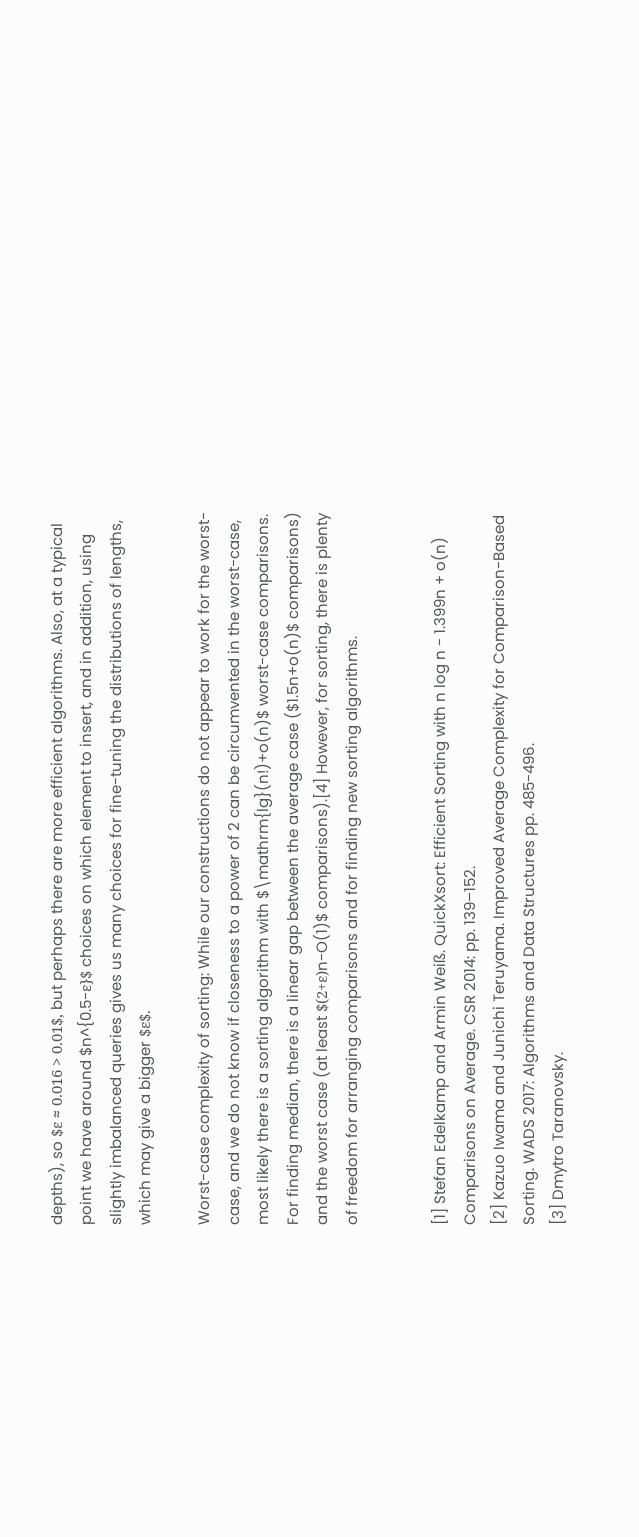depths), so $ε ≈ 0.016 > 0.01$, but perhaps there are more efficient algorithms. Also, at a typical point we have around $n^{0.5-ε}$ choices on which element to insert, and in addition, using slightly imbalanced queries gives us many choices for fine-tuning the distributions of lengths, which may give a bigger $ε$.

Worst-case complexity of sorting: While our constructions do not appear to work for the worst-case, and we do not know if closeness to a power of 2 can be circumvented in the worst-case, most likely there is a sorting algorithm with $\mathrm{lg}(n!)+o(n)$ worst-case comparisons. For finding median, there is a linear gap between the average case ($1.5n+o(n)$ comparisons) and the worst case (at least $(2+ε)n-O(1)$ comparisons).[4] However, for sorting, there is plenty of freedom for arranging comparisons and for finding new sorting algorithms.


[1] Stefan Edelkamp and Armin Weiß. QuickXsort: Efficient Sorting with n log n - 1.399n + o(n) Comparisons on Average. CSR 2014: pp. 139–152.
[2] Kazuo Iwama and Junichi Teruyama. Improved Average Complexity for Comparison-Based Sorting. WADS 2017: Algorithms and Data Structures pp. 485-496.
[3] Dmytro Taranovsky.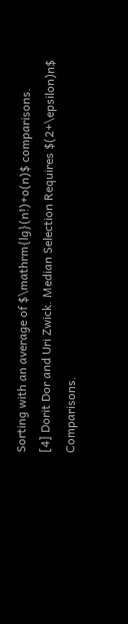Sorting with an average of $\mathrm{lg}(n!)+o(n)$ comparisons.
[4] Dorit Dor and Uri Zwick. Median Selection Requires $(2+\epsilon)n$ Comparisons.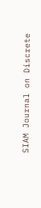SIAM Journal on Discrete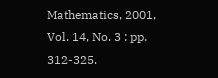Mathematics, 2001, Vol. 14, No. 3 : pp. 312-325.